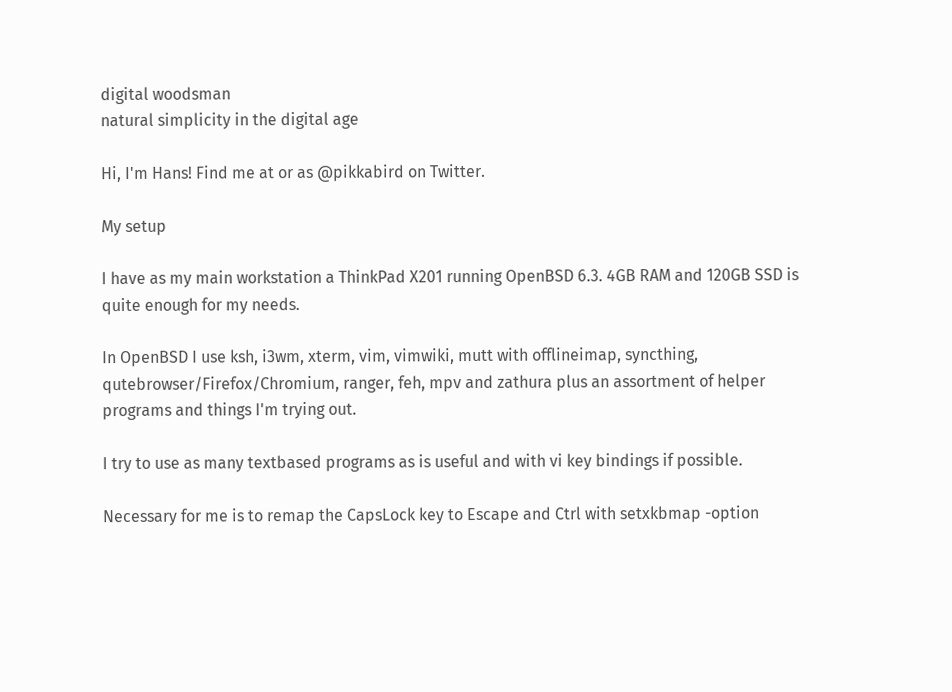digital woodsman
natural simplicity in the digital age

Hi, I'm Hans! Find me at or as @pikkabird on Twitter.

My setup

I have as my main workstation a ThinkPad X201 running OpenBSD 6.3. 4GB RAM and 120GB SSD is quite enough for my needs.

In OpenBSD I use ksh, i3wm, xterm, vim, vimwiki, mutt with offlineimap, syncthing, qutebrowser/Firefox/Chromium, ranger, feh, mpv and zathura plus an assortment of helper programs and things I'm trying out.

I try to use as many textbased programs as is useful and with vi key bindings if possible.

Necessary for me is to remap the CapsLock key to Escape and Ctrl with setxkbmap -option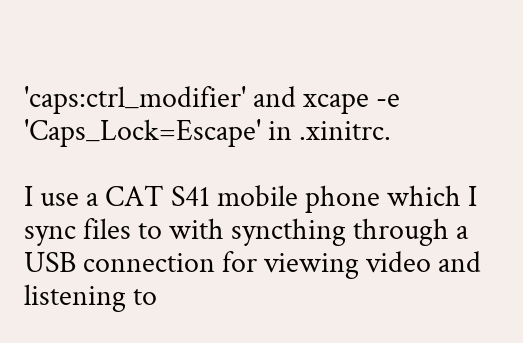'caps:ctrl_modifier' and xcape -e 'Caps_Lock=Escape' in .xinitrc.

I use a CAT S41 mobile phone which I sync files to with syncthing through a USB connection for viewing video and listening to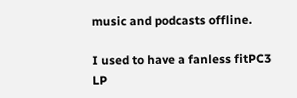music and podcasts offline.

I used to have a fanless fitPC3 LP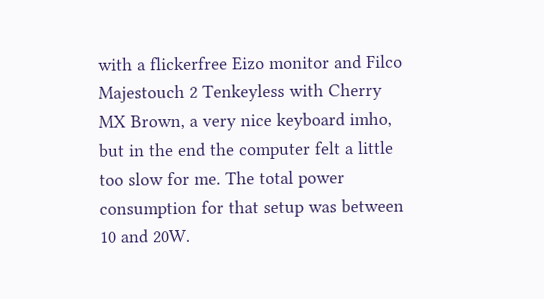with a flickerfree Eizo monitor and Filco Majestouch 2 Tenkeyless with Cherry MX Brown, a very nice keyboard imho, but in the end the computer felt a little too slow for me. The total power consumption for that setup was between 10 and 20W.